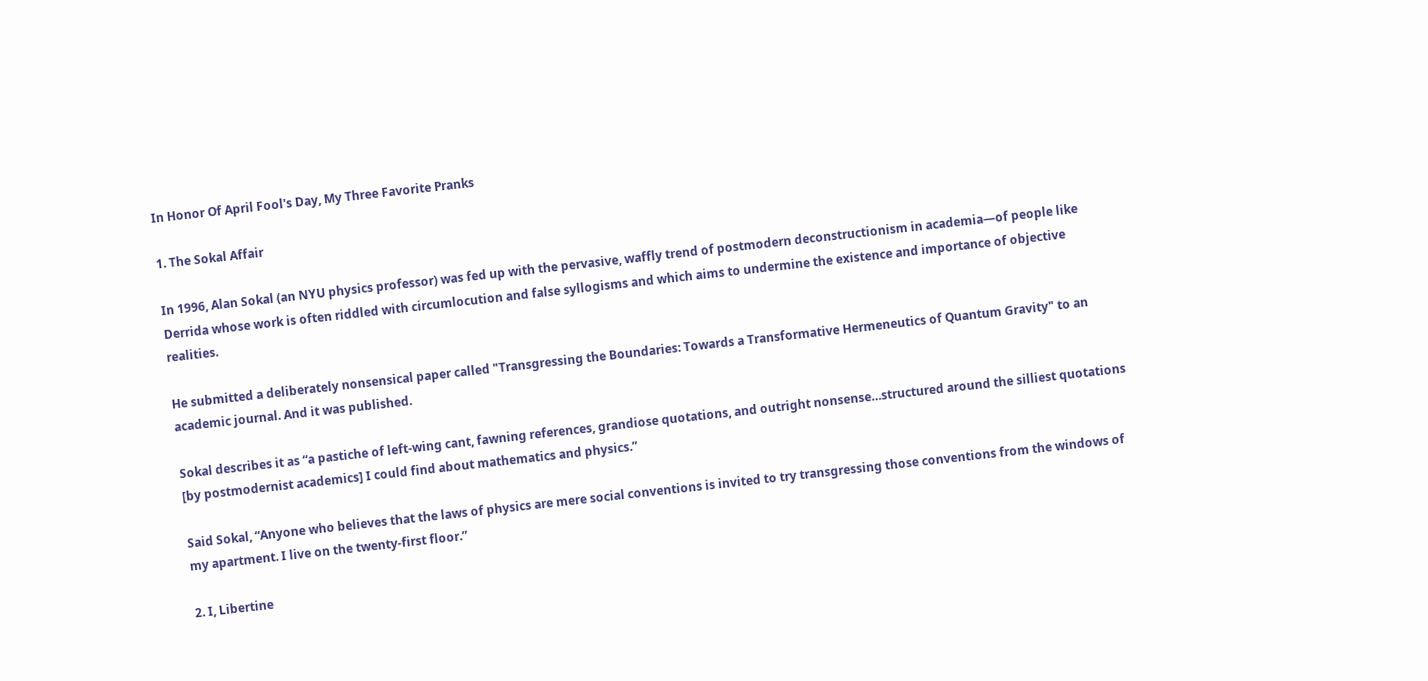In Honor Of April Fool's Day, My Three Favorite Pranks

1. The Sokal Affair

In 1996, Alan Sokal (an NYU physics professor) was fed up with the pervasive, waffly trend of postmodern deconstructionism in academia—of people like Derrida whose work is often riddled with circumlocution and false syllogisms and which aims to undermine the existence and importance of objective realities.

He submitted a deliberately nonsensical paper called "Transgressing the Boundaries: Towards a Transformative Hermeneutics of Quantum Gravity" to an academic journal. And it was published.

Sokal describes it as “a pastiche of left-wing cant, fawning references, grandiose quotations, and outright nonsense…structured around the silliest quotations [by postmodernist academics] I could find about mathematics and physics.”

Said Sokal, “Anyone who believes that the laws of physics are mere social conventions is invited to try transgressing those conventions from the windows of my apartment. I live on the twenty-first floor.”

2. I, Libertine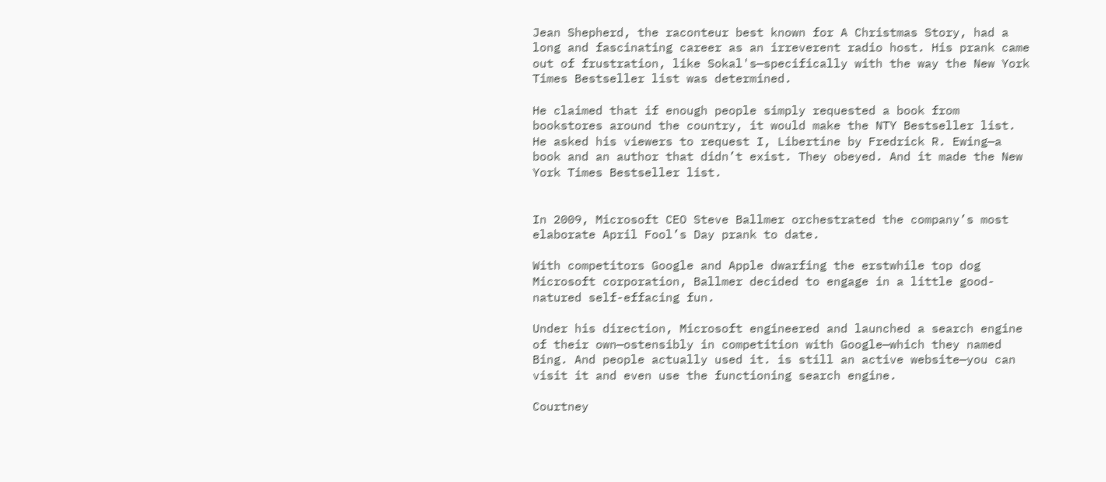Jean Shepherd, the raconteur best known for A Christmas Story, had a long and fascinating career as an irreverent radio host. His prank came out of frustration, like Sokal's—specifically with the way the New York Times Bestseller list was determined.

He claimed that if enough people simply requested a book from bookstores around the country, it would make the NTY Bestseller list. He asked his viewers to request I, Libertine by Fredrick R. Ewing—a book and an author that didn’t exist. They obeyed. And it made the New York Times Bestseller list.


In 2009, Microsoft CEO Steve Ballmer orchestrated the company’s most elaborate April Fool’s Day prank to date.

With competitors Google and Apple dwarfing the erstwhile top dog Microsoft corporation, Ballmer decided to engage in a little good-natured self-effacing fun.

Under his direction, Microsoft engineered and launched a search engine of their own—ostensibly in competition with Google—which they named Bing. And people actually used it. is still an active website—you can visit it and even use the functioning search engine.

Courtney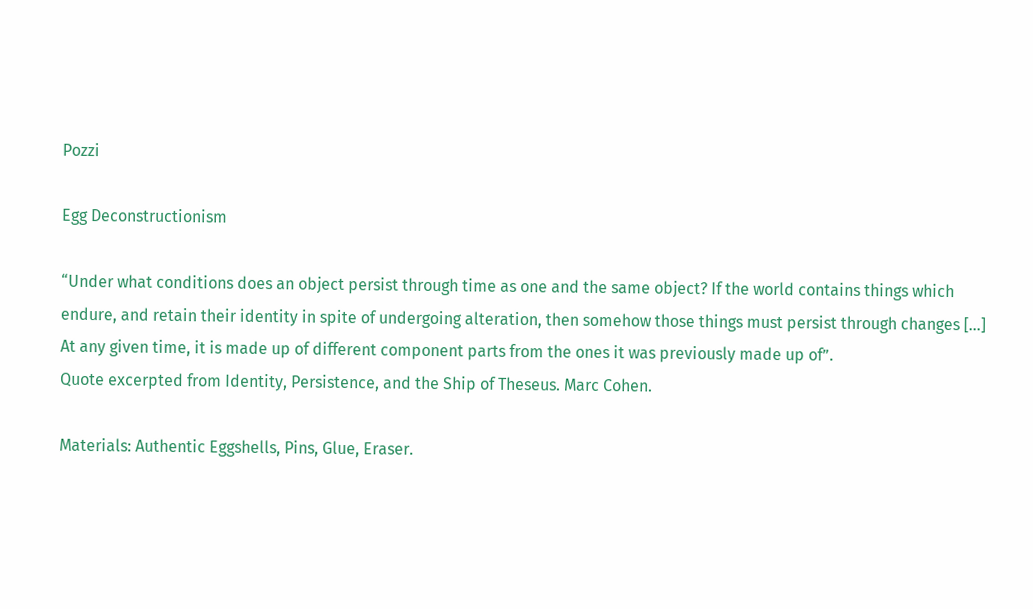Pozzi

Egg Deconstructionism

“Under what conditions does an object persist through time as one and the same object? If the world contains things which endure, and retain their identity in spite of undergoing alteration, then somehow those things must persist through changes […] At any given time, it is made up of different component parts from the ones it was previously made up of”.
Quote excerpted from Identity, Persistence, and the Ship of Theseus. Marc Cohen.

Materials: Authentic Eggshells, Pins, Glue, Eraser.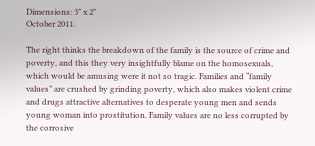Dimensions: 3" x 2"
October 2011.

The right thinks the breakdown of the family is the source of crime and poverty, and this they very insightfully blame on the homosexuals, which would be amusing were it not so tragic. Families and “family values” are crushed by grinding poverty, which also makes violent crime and drugs attractive alternatives to desperate young men and sends young woman into prostitution. Family values are no less corrupted by the corrosive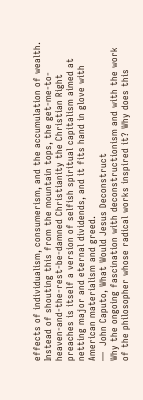effects of individualism, consumerism, and the accumulation of wealth. Instead of shouting this from the mountain tops, the get-me-to-heaven-and-the-rest-be-damned Christianity the Christian Right preaches is itself a version of selfish spiritual capitalism aimed at netting major and eternal dividends, and it fits hand in glove with American materialism and greed.
—  John Caputo, What Would Jesus Deconstruct
Why the ongoing fascination with deconstructionism and with the work of the philosopher whose radical works inspired it? Why does this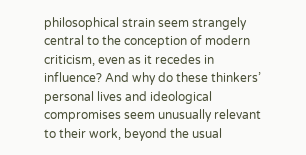philosophical strain seem strangely central to the conception of modern criticism, even as it recedes in influence? And why do these thinkers’ personal lives and ideological compromises seem unusually relevant to their work, beyond the usual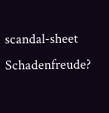scandal-sheet Schadenfreude?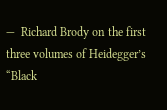—  Richard Brody on the first three volumes of Heidegger’s “Black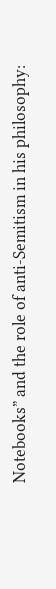Notebooks” and the role of anti-Semitism in his philosophy: